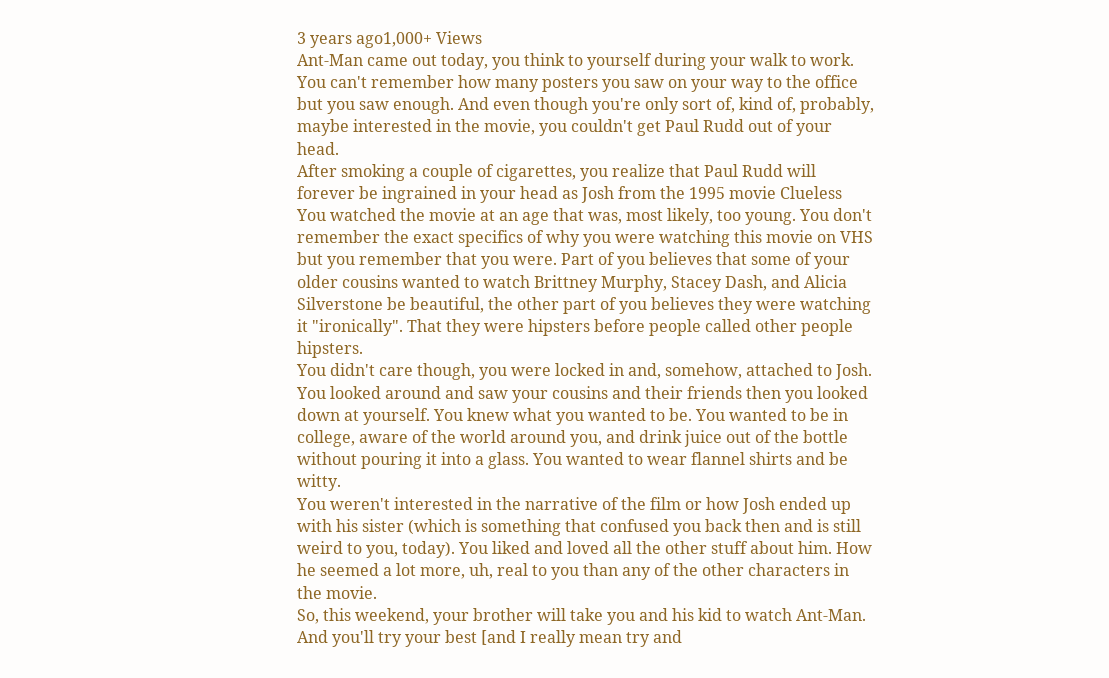3 years ago1,000+ Views
Ant-Man came out today, you think to yourself during your walk to work. You can't remember how many posters you saw on your way to the office but you saw enough. And even though you're only sort of, kind of, probably, maybe interested in the movie, you couldn't get Paul Rudd out of your head.
After smoking a couple of cigarettes, you realize that Paul Rudd will forever be ingrained in your head as Josh from the 1995 movie Clueless
You watched the movie at an age that was, most likely, too young. You don't remember the exact specifics of why you were watching this movie on VHS but you remember that you were. Part of you believes that some of your older cousins wanted to watch Brittney Murphy, Stacey Dash, and Alicia Silverstone be beautiful, the other part of you believes they were watching it "ironically". That they were hipsters before people called other people hipsters.
You didn't care though, you were locked in and, somehow, attached to Josh. You looked around and saw your cousins and their friends then you looked down at yourself. You knew what you wanted to be. You wanted to be in college, aware of the world around you, and drink juice out of the bottle without pouring it into a glass. You wanted to wear flannel shirts and be witty.
You weren't interested in the narrative of the film or how Josh ended up with his sister (which is something that confused you back then and is still weird to you, today). You liked and loved all the other stuff about him. How he seemed a lot more, uh, real to you than any of the other characters in the movie.
So, this weekend, your brother will take you and his kid to watch Ant-Man. And you'll try your best [and I really mean try and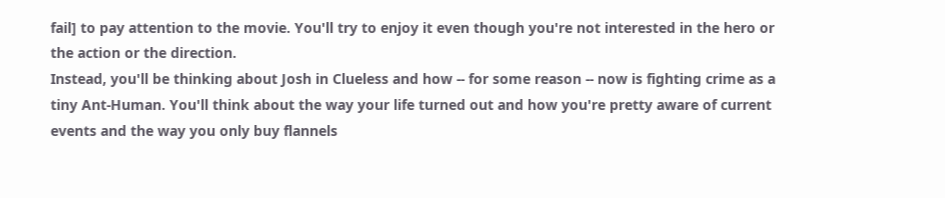fail] to pay attention to the movie. You'll try to enjoy it even though you're not interested in the hero or the action or the direction.
Instead, you'll be thinking about Josh in Clueless and how -- for some reason -- now is fighting crime as a tiny Ant-Human. You'll think about the way your life turned out and how you're pretty aware of current events and the way you only buy flannels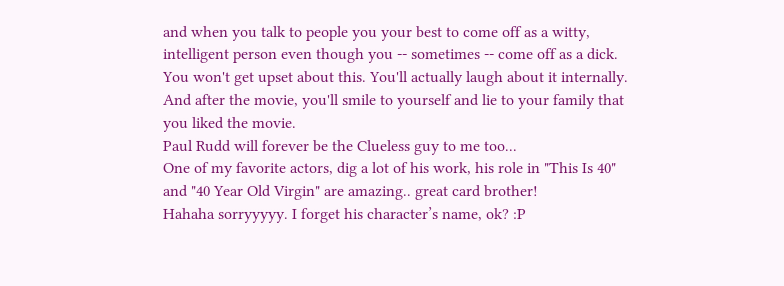and when you talk to people you your best to come off as a witty, intelligent person even though you -- sometimes -- come off as a dick.
You won't get upset about this. You'll actually laugh about it internally. And after the movie, you'll smile to yourself and lie to your family that you liked the movie.
Paul Rudd will forever be the Clueless guy to me too...
One of my favorite actors, dig a lot of his work, his role in "This Is 40" and "40 Year Old Virgin" are amazing.. great card brother!
Hahaha sorryyyyy. I forget his character’s name, ok? :P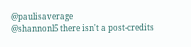@paulisaverage
@shannonl5 there isn't a post-credits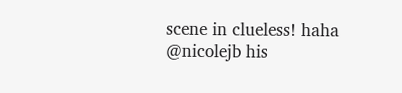scene in clueless! haha @nicolejb his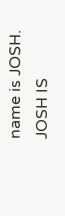name is JOSH. JOSH IS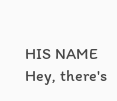HIS NAME
Hey, there's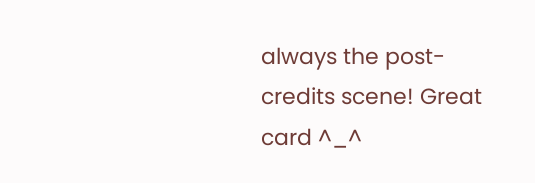always the post-credits scene! Great card ^_^